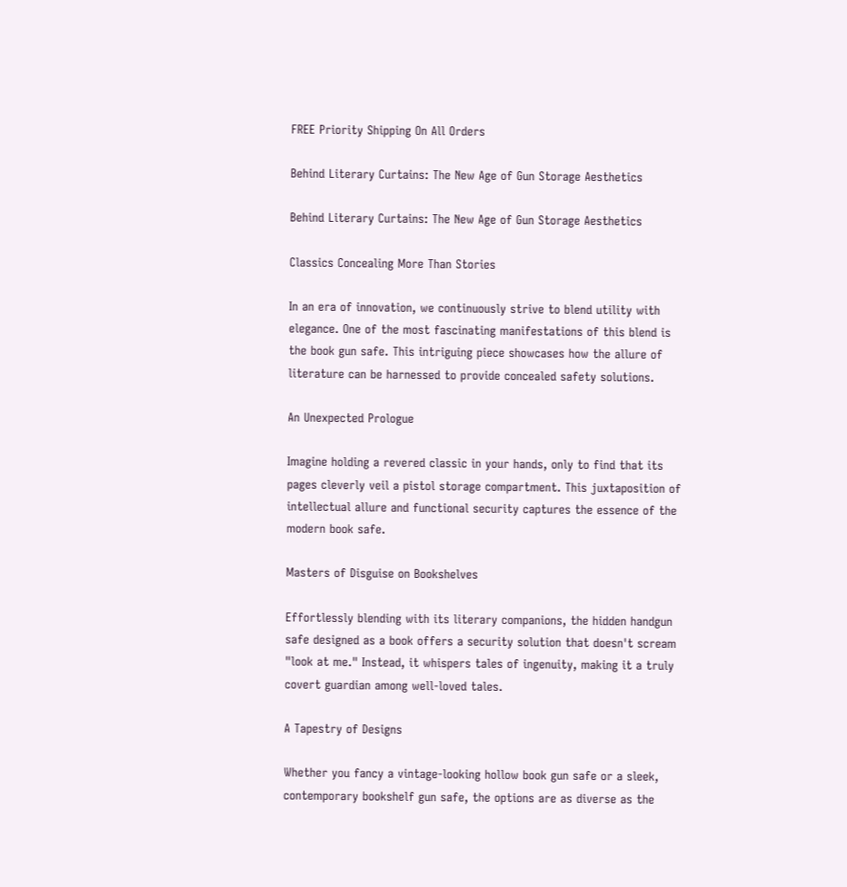FREE Priority Shipping On All Orders

Behind Literary Curtains: The New Age of Gun Storage Aesthetics

Behind Literary Curtains: The New Age of Gun Storage Aesthetics

Classics Concealing More Than Stories

In an era of innovation, we continuously strive to blend utility with elegance. One of the most fascinating manifestations of this blend is the book gun safe. This intriguing piece showcases how the allure of literature can be harnessed to provide concealed safety solutions.

An Unexpected Prologue

Imagine holding a revered classic in your hands, only to find that its pages cleverly veil a pistol storage compartment. This juxtaposition of intellectual allure and functional security captures the essence of the modern book safe.

Masters of Disguise on Bookshelves

Effortlessly blending with its literary companions, the hidden handgun safe designed as a book offers a security solution that doesn't scream "look at me." Instead, it whispers tales of ingenuity, making it a truly covert guardian among well-loved tales.

A Tapestry of Designs

Whether you fancy a vintage-looking hollow book gun safe or a sleek, contemporary bookshelf gun safe, the options are as diverse as the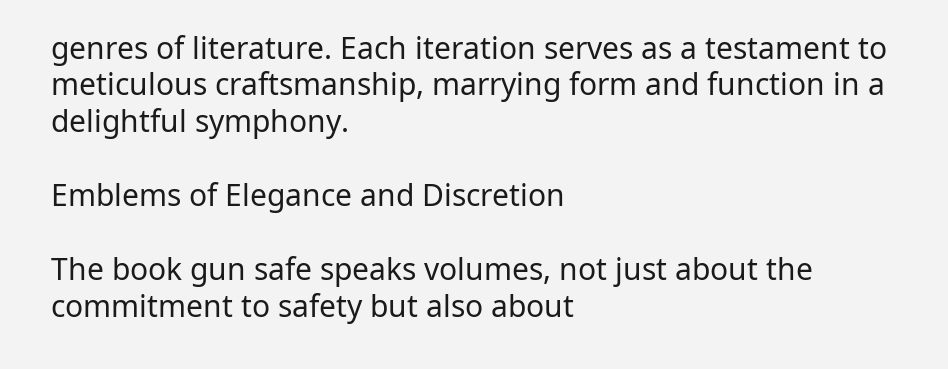genres of literature. Each iteration serves as a testament to meticulous craftsmanship, marrying form and function in a delightful symphony.

Emblems of Elegance and Discretion

The book gun safe speaks volumes, not just about the commitment to safety but also about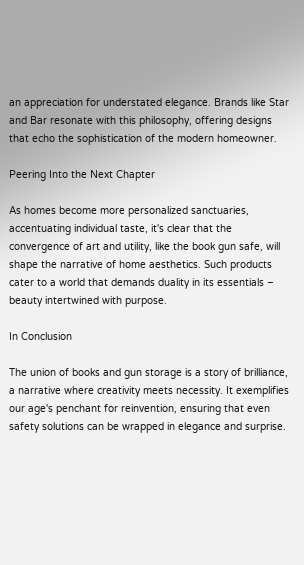an appreciation for understated elegance. Brands like Star and Bar resonate with this philosophy, offering designs that echo the sophistication of the modern homeowner.

Peering Into the Next Chapter

As homes become more personalized sanctuaries, accentuating individual taste, it's clear that the convergence of art and utility, like the book gun safe, will shape the narrative of home aesthetics. Such products cater to a world that demands duality in its essentials – beauty intertwined with purpose.

In Conclusion

The union of books and gun storage is a story of brilliance, a narrative where creativity meets necessity. It exemplifies our age's penchant for reinvention, ensuring that even safety solutions can be wrapped in elegance and surprise.